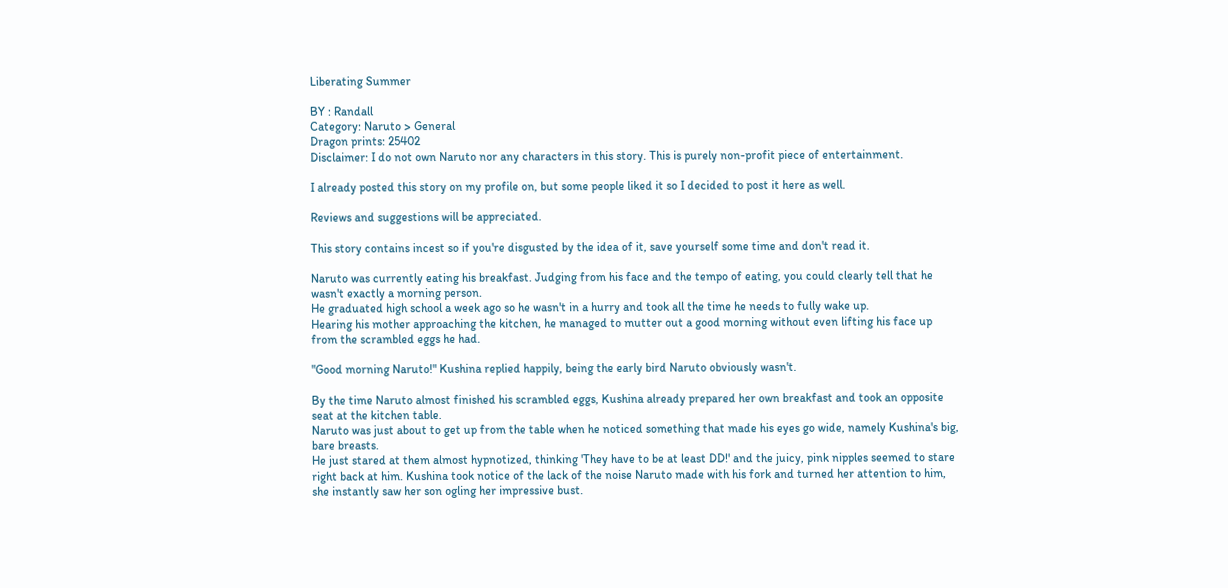Liberating Summer

BY : Randall
Category: Naruto > General
Dragon prints: 25402
Disclaimer: I do not own Naruto nor any characters in this story. This is purely non-profit piece of entertainment.

I already posted this story on my profile on, but some people liked it so I decided to post it here as well.

Reviews and suggestions will be appreciated.

This story contains incest so if you're disgusted by the idea of it, save yourself some time and don't read it.

Naruto was currently eating his breakfast. Judging from his face and the tempo of eating, you could clearly tell that he wasn't exactly a morning person.
He graduated high school a week ago so he wasn't in a hurry and took all the time he needs to fully wake up.
Hearing his mother approaching the kitchen, he managed to mutter out a good morning without even lifting his face up from the scrambled eggs he had.

"Good morning Naruto!" Kushina replied happily, being the early bird Naruto obviously wasn't.

By the time Naruto almost finished his scrambled eggs, Kushina already prepared her own breakfast and took an opposite seat at the kitchen table.
Naruto was just about to get up from the table when he noticed something that made his eyes go wide, namely Kushina's big, bare breasts.
He just stared at them almost hypnotized, thinking 'They have to be at least DD!' and the juicy, pink nipples seemed to stare right back at him. Kushina took notice of the lack of the noise Naruto made with his fork and turned her attention to him, she instantly saw her son ogling her impressive bust.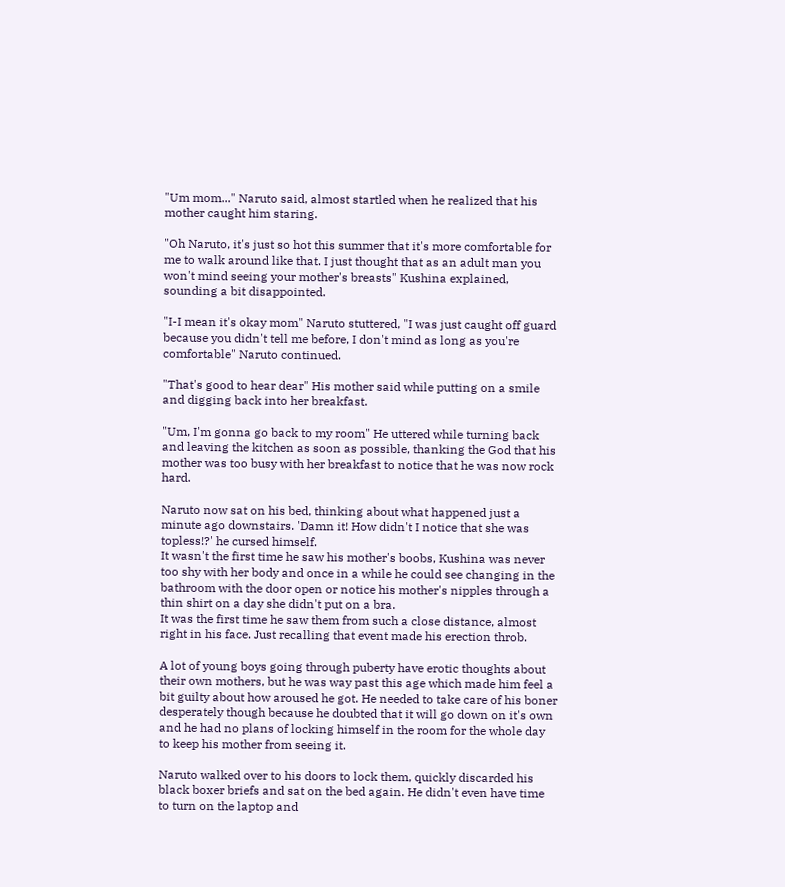"Um mom..." Naruto said, almost startled when he realized that his mother caught him staring.

"Oh Naruto, it's just so hot this summer that it's more comfortable for me to walk around like that. I just thought that as an adult man you won't mind seeing your mother's breasts" Kushina explained, sounding a bit disappointed.

"I-I mean it's okay mom" Naruto stuttered, "I was just caught off guard because you didn't tell me before, I don't mind as long as you're comfortable" Naruto continued.

"That's good to hear dear" His mother said while putting on a smile and digging back into her breakfast.

"Um, I'm gonna go back to my room" He uttered while turning back and leaving the kitchen as soon as possible, thanking the God that his mother was too busy with her breakfast to notice that he was now rock hard.

Naruto now sat on his bed, thinking about what happened just a minute ago downstairs. 'Damn it! How didn't I notice that she was topless!?' he cursed himself.
It wasn't the first time he saw his mother's boobs, Kushina was never too shy with her body and once in a while he could see changing in the bathroom with the door open or notice his mother's nipples through a thin shirt on a day she didn't put on a bra.
It was the first time he saw them from such a close distance, almost right in his face. Just recalling that event made his erection throb.

A lot of young boys going through puberty have erotic thoughts about their own mothers, but he was way past this age which made him feel a bit guilty about how aroused he got. He needed to take care of his boner desperately though because he doubted that it will go down on it's own and he had no plans of locking himself in the room for the whole day to keep his mother from seeing it.

Naruto walked over to his doors to lock them, quickly discarded his black boxer briefs and sat on the bed again. He didn't even have time to turn on the laptop and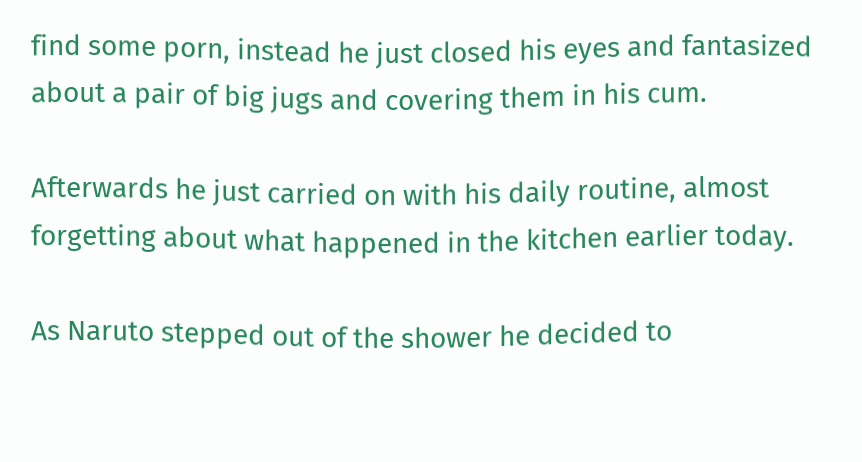find some porn, instead he just closed his eyes and fantasized about a pair of big jugs and covering them in his cum.

Afterwards he just carried on with his daily routine, almost forgetting about what happened in the kitchen earlier today.

As Naruto stepped out of the shower he decided to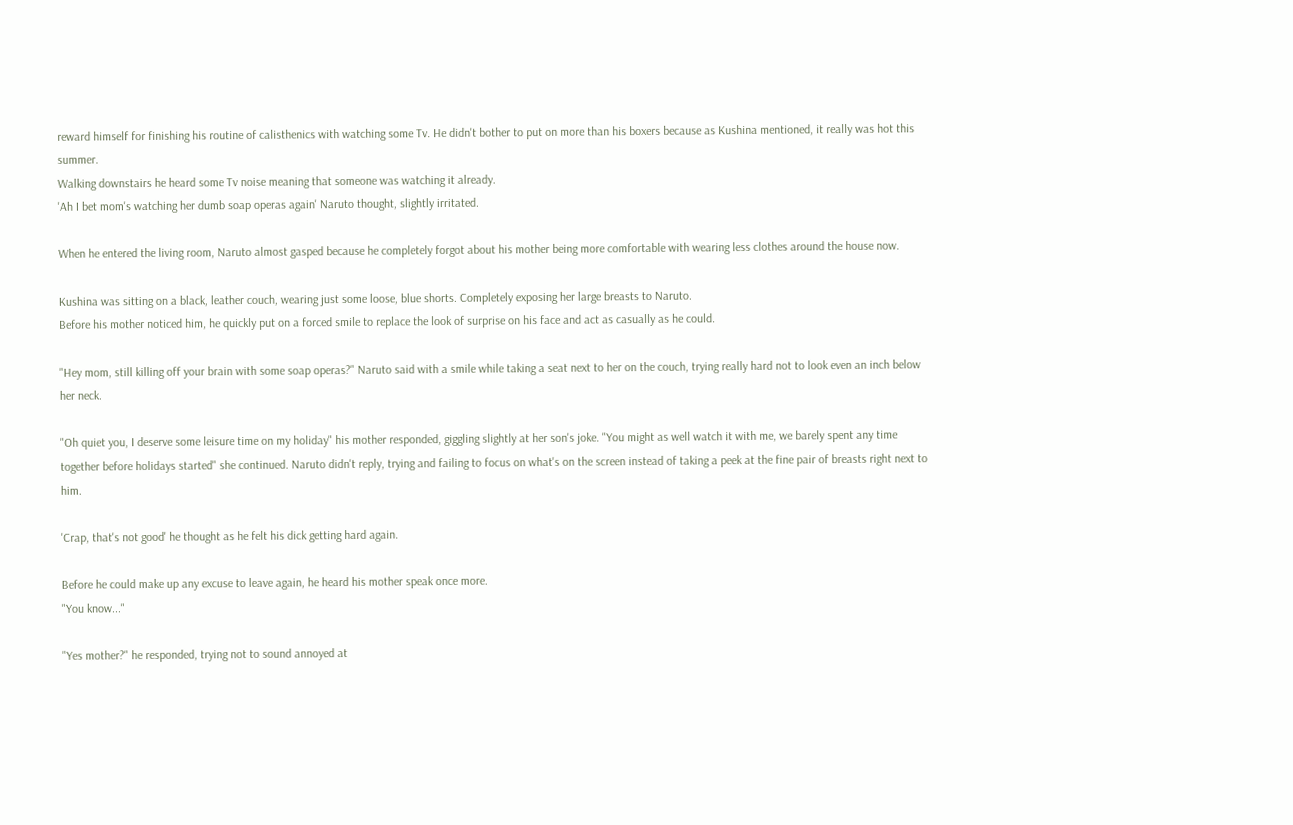reward himself for finishing his routine of calisthenics with watching some Tv. He didn't bother to put on more than his boxers because as Kushina mentioned, it really was hot this summer.
Walking downstairs he heard some Tv noise meaning that someone was watching it already.
'Ah I bet mom's watching her dumb soap operas again' Naruto thought, slightly irritated.

When he entered the living room, Naruto almost gasped because he completely forgot about his mother being more comfortable with wearing less clothes around the house now.

Kushina was sitting on a black, leather couch, wearing just some loose, blue shorts. Completely exposing her large breasts to Naruto.
Before his mother noticed him, he quickly put on a forced smile to replace the look of surprise on his face and act as casually as he could.

"Hey mom, still killing off your brain with some soap operas?" Naruto said with a smile while taking a seat next to her on the couch, trying really hard not to look even an inch below her neck.

"Oh quiet you, I deserve some leisure time on my holiday" his mother responded, giggling slightly at her son's joke. "You might as well watch it with me, we barely spent any time together before holidays started" she continued. Naruto didn't reply, trying and failing to focus on what's on the screen instead of taking a peek at the fine pair of breasts right next to him.

'Crap, that's not good' he thought as he felt his dick getting hard again.

Before he could make up any excuse to leave again, he heard his mother speak once more.
"You know..."

"Yes mother?" he responded, trying not to sound annoyed at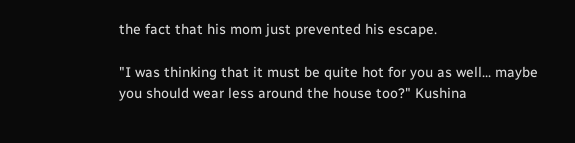the fact that his mom just prevented his escape.

"I was thinking that it must be quite hot for you as well... maybe you should wear less around the house too?" Kushina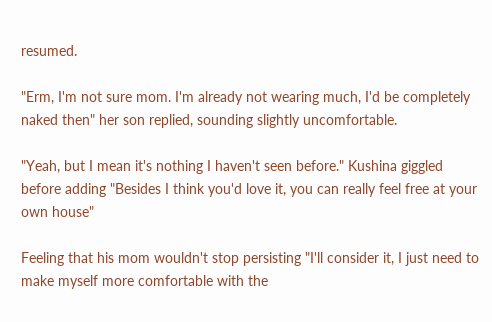resumed.

"Erm, I'm not sure mom. I'm already not wearing much, I'd be completely naked then" her son replied, sounding slightly uncomfortable.

"Yeah, but I mean it's nothing I haven't seen before." Kushina giggled before adding "Besides I think you'd love it, you can really feel free at your own house"

Feeling that his mom wouldn't stop persisting "I'll consider it, I just need to make myself more comfortable with the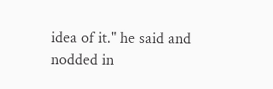idea of it." he said and nodded in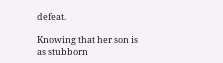defeat.

Knowing that her son is as stubborn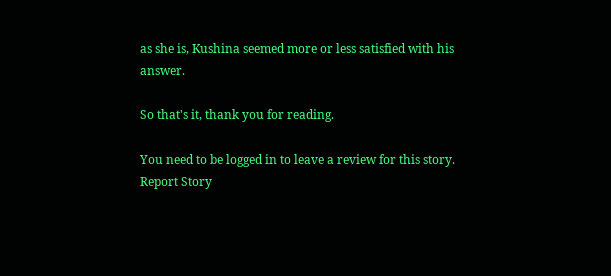as she is, Kushina seemed more or less satisfied with his answer.

So that's it, thank you for reading.

You need to be logged in to leave a review for this story.
Report Story